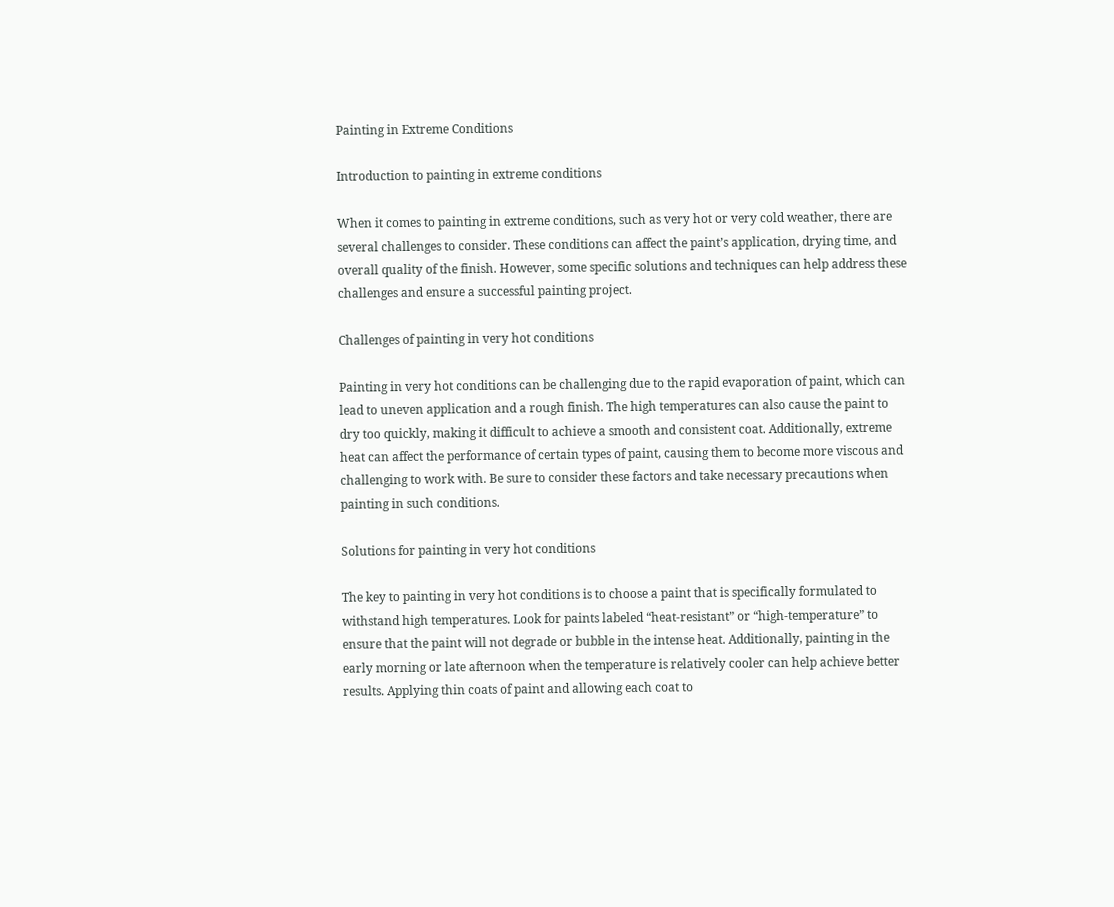Painting in Extreme Conditions

Introduction to painting in extreme conditions

When it comes to painting in extreme conditions, such as very hot or very cold weather, there are several challenges to consider. These conditions can affect the paint’s application, drying time, and overall quality of the finish. However, some specific solutions and techniques can help address these challenges and ensure a successful painting project.

Challenges of painting in very hot conditions

Painting in very hot conditions can be challenging due to the rapid evaporation of paint, which can lead to uneven application and a rough finish. The high temperatures can also cause the paint to dry too quickly, making it difficult to achieve a smooth and consistent coat. Additionally, extreme heat can affect the performance of certain types of paint, causing them to become more viscous and challenging to work with. Be sure to consider these factors and take necessary precautions when painting in such conditions.

Solutions for painting in very hot conditions

The key to painting in very hot conditions is to choose a paint that is specifically formulated to withstand high temperatures. Look for paints labeled “heat-resistant” or “high-temperature” to ensure that the paint will not degrade or bubble in the intense heat. Additionally, painting in the early morning or late afternoon when the temperature is relatively cooler can help achieve better results. Applying thin coats of paint and allowing each coat to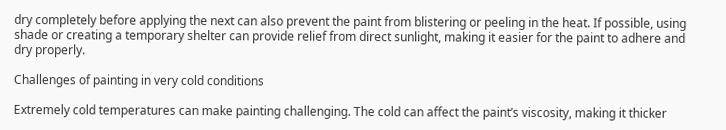dry completely before applying the next can also prevent the paint from blistering or peeling in the heat. If possible, using shade or creating a temporary shelter can provide relief from direct sunlight, making it easier for the paint to adhere and dry properly.

Challenges of painting in very cold conditions

Extremely cold temperatures can make painting challenging. The cold can affect the paint’s viscosity, making it thicker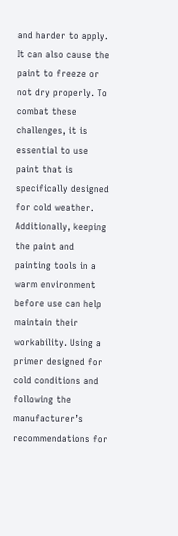and harder to apply. It can also cause the paint to freeze or not dry properly. To combat these challenges, it is essential to use paint that is specifically designed for cold weather. Additionally, keeping the paint and painting tools in a warm environment before use can help maintain their workability. Using a primer designed for cold conditions and following the manufacturer’s recommendations for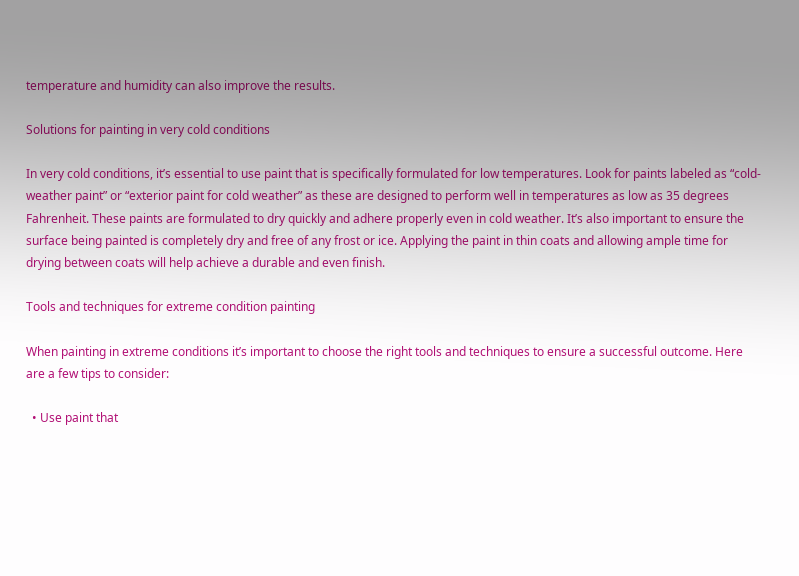temperature and humidity can also improve the results.

Solutions for painting in very cold conditions

In very cold conditions, it’s essential to use paint that is specifically formulated for low temperatures. Look for paints labeled as “cold-weather paint” or “exterior paint for cold weather” as these are designed to perform well in temperatures as low as 35 degrees Fahrenheit. These paints are formulated to dry quickly and adhere properly even in cold weather. It’s also important to ensure the surface being painted is completely dry and free of any frost or ice. Applying the paint in thin coats and allowing ample time for drying between coats will help achieve a durable and even finish.

Tools and techniques for extreme condition painting

When painting in extreme conditions it’s important to choose the right tools and techniques to ensure a successful outcome. Here are a few tips to consider:

  • Use paint that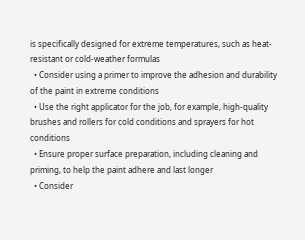is specifically designed for extreme temperatures, such as heat-resistant or cold-weather formulas
  • Consider using a primer to improve the adhesion and durability of the paint in extreme conditions
  • Use the right applicator for the job, for example, high-quality brushes and rollers for cold conditions and sprayers for hot conditions
  • Ensure proper surface preparation, including cleaning and priming, to help the paint adhere and last longer
  • Consider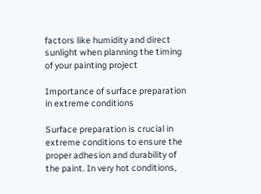factors like humidity and direct sunlight when planning the timing of your painting project

Importance of surface preparation in extreme conditions

Surface preparation is crucial in extreme conditions to ensure the proper adhesion and durability of the paint. In very hot conditions,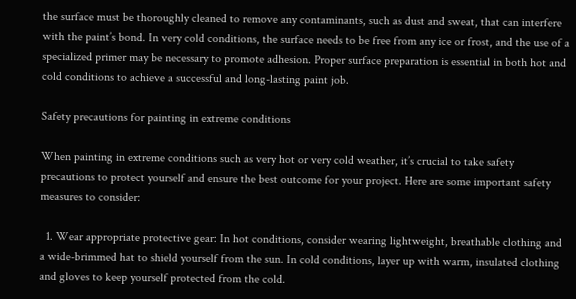the surface must be thoroughly cleaned to remove any contaminants, such as dust and sweat, that can interfere with the paint’s bond. In very cold conditions, the surface needs to be free from any ice or frost, and the use of a specialized primer may be necessary to promote adhesion. Proper surface preparation is essential in both hot and cold conditions to achieve a successful and long-lasting paint job.

Safety precautions for painting in extreme conditions

When painting in extreme conditions such as very hot or very cold weather, it’s crucial to take safety precautions to protect yourself and ensure the best outcome for your project. Here are some important safety measures to consider:

  1. Wear appropriate protective gear: In hot conditions, consider wearing lightweight, breathable clothing and a wide-brimmed hat to shield yourself from the sun. In cold conditions, layer up with warm, insulated clothing and gloves to keep yourself protected from the cold.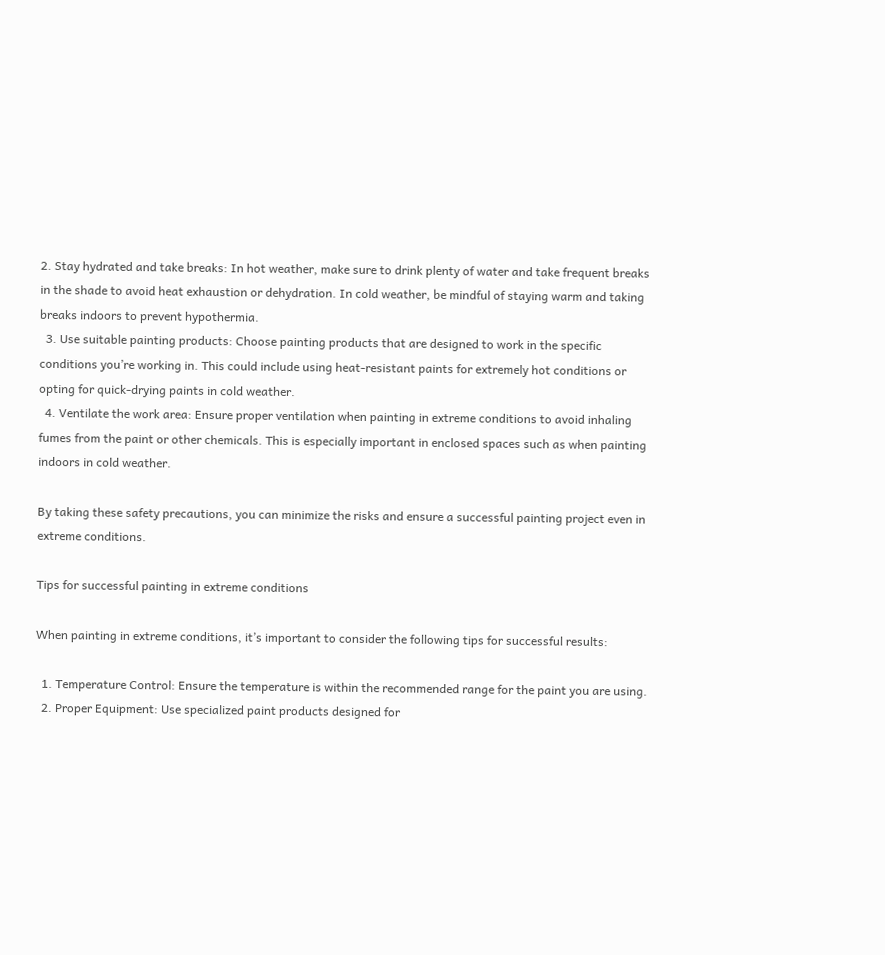2. Stay hydrated and take breaks: In hot weather, make sure to drink plenty of water and take frequent breaks in the shade to avoid heat exhaustion or dehydration. In cold weather, be mindful of staying warm and taking breaks indoors to prevent hypothermia.
  3. Use suitable painting products: Choose painting products that are designed to work in the specific conditions you’re working in. This could include using heat-resistant paints for extremely hot conditions or opting for quick-drying paints in cold weather.
  4. Ventilate the work area: Ensure proper ventilation when painting in extreme conditions to avoid inhaling fumes from the paint or other chemicals. This is especially important in enclosed spaces such as when painting indoors in cold weather.

By taking these safety precautions, you can minimize the risks and ensure a successful painting project even in extreme conditions.

Tips for successful painting in extreme conditions

When painting in extreme conditions, it’s important to consider the following tips for successful results:

  1. Temperature Control: Ensure the temperature is within the recommended range for the paint you are using.
  2. Proper Equipment: Use specialized paint products designed for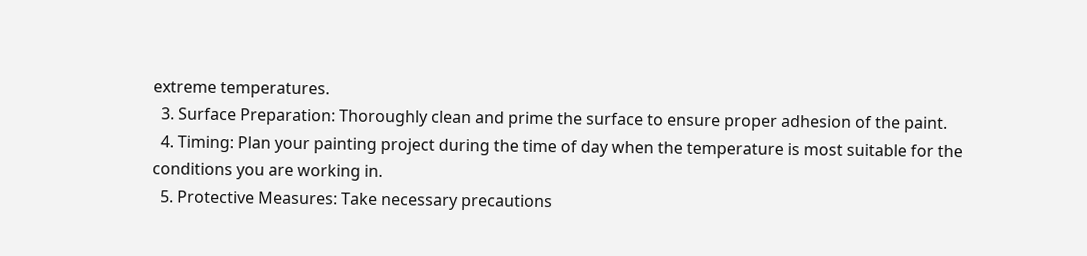extreme temperatures.
  3. Surface Preparation: Thoroughly clean and prime the surface to ensure proper adhesion of the paint.
  4. Timing: Plan your painting project during the time of day when the temperature is most suitable for the conditions you are working in.
  5. Protective Measures: Take necessary precautions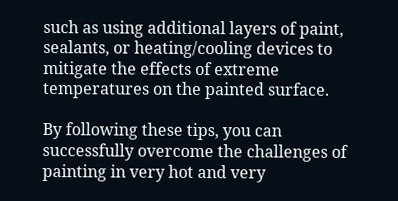such as using additional layers of paint, sealants, or heating/cooling devices to mitigate the effects of extreme temperatures on the painted surface.

By following these tips, you can successfully overcome the challenges of painting in very hot and very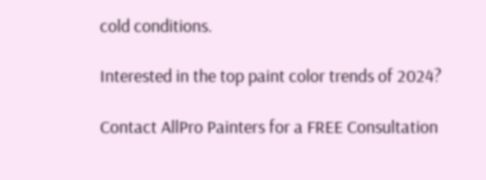cold conditions.

Interested in the top paint color trends of 2024?

Contact AllPro Painters for a FREE Consultation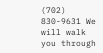(702) 830-9631 We will walk you through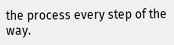the process every step of the way.